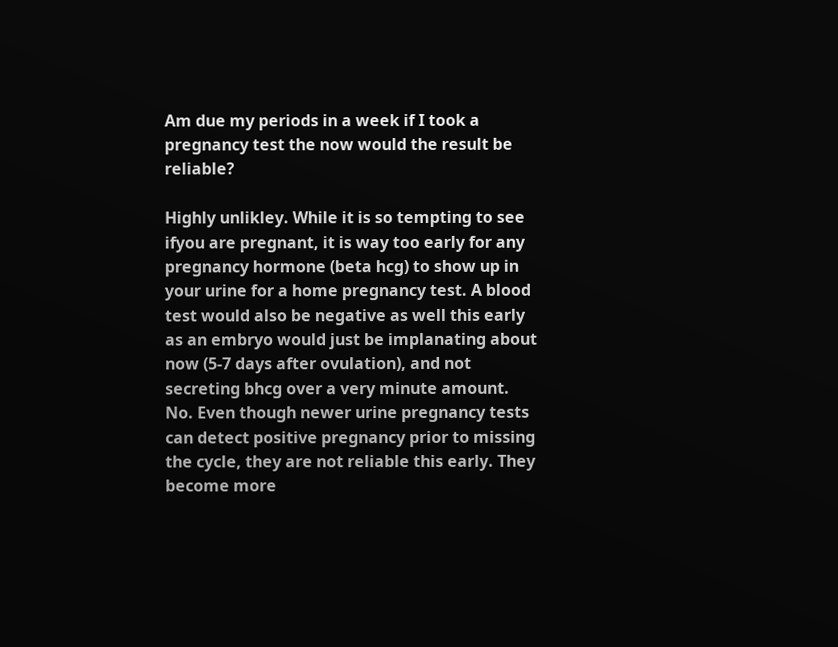Am due my periods in a week if I took a pregnancy test the now would the result be reliable?

Highly unlikley. While it is so tempting to see ifyou are pregnant, it is way too early for any pregnancy hormone (beta hcg) to show up in your urine for a home pregnancy test. A blood test would also be negative as well this early as an embryo would just be implanating about now (5-7 days after ovulation), and not secreting bhcg over a very minute amount.
No. Even though newer urine pregnancy tests can detect positive pregnancy prior to missing the cycle, they are not reliable this early. They become more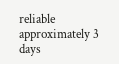reliable approximately 3 days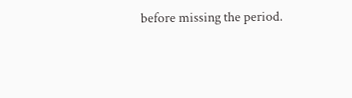before missing the period.